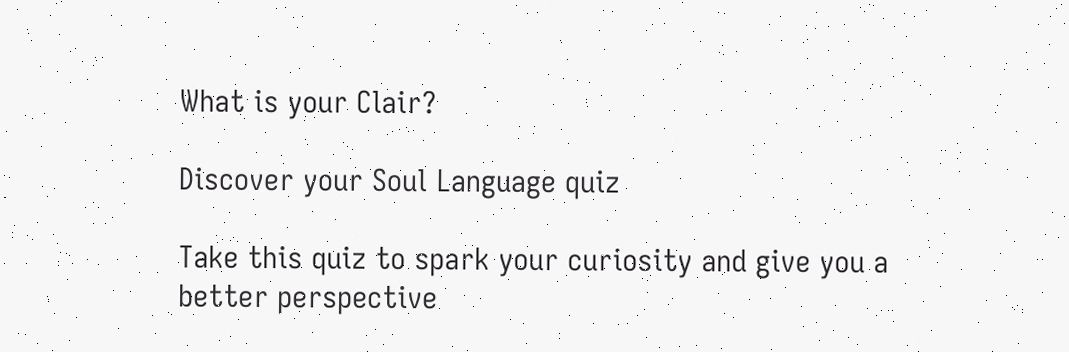What is your Clair?

Discover your Soul Language quiz

Take this quiz to spark your curiosity and give you a better perspective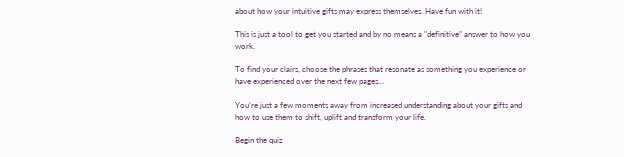about how your intuitive gifts may express themselves. Have fun with it!

This is just a tool to get you started and by no means a "definitive" answer to how you work.

To find your clairs, choose the phrases that resonate as something you experience or have experienced over the next few pages...

You’re just a few moments away from increased understanding about your gifts and how to use them to shift, uplift and transform your life.

Begin the quiz